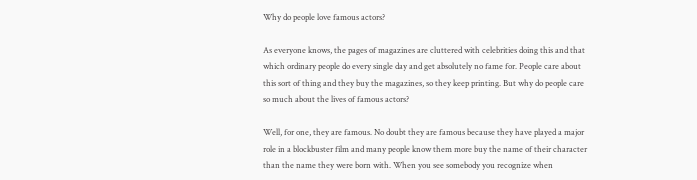Why do people love famous actors?

As everyone knows, the pages of magazines are cluttered with celebrities doing this and that which ordinary people do every single day and get absolutely no fame for. People care about this sort of thing and they buy the magazines, so they keep printing. But why do people care so much about the lives of famous actors?

Well, for one, they are famous. No doubt they are famous because they have played a major role in a blockbuster film and many people know them more buy the name of their character than the name they were born with. When you see somebody you recognize when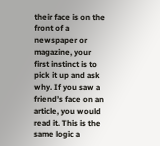their face is on the front of a newspaper or magazine, your first instinct is to pick it up and ask why. If you saw a friend’s face on an article, you would read it. This is the same logic a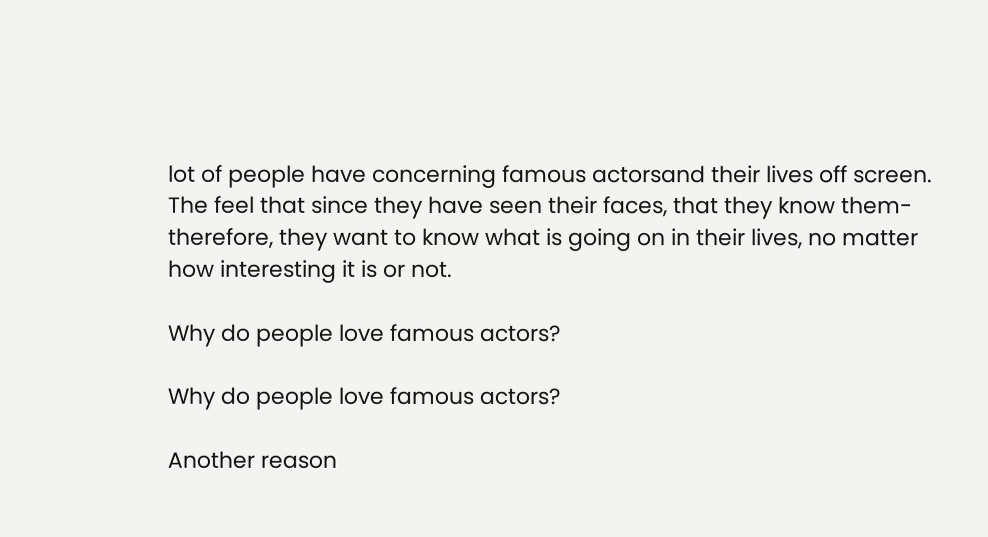lot of people have concerning famous actorsand their lives off screen. The feel that since they have seen their faces, that they know them- therefore, they want to know what is going on in their lives, no matter how interesting it is or not.

Why do people love famous actors?

Why do people love famous actors?

Another reason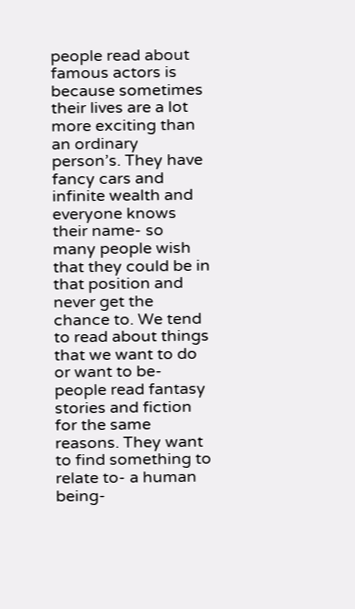people read about famous actors is because sometimes their lives are a lot more exciting than an ordinary person’s. They have fancy cars and infinite wealth and everyone knows their name- so many people wish that they could be in that position and never get the chance to. We tend to read about things that we want to do or want to be- people read fantasy stories and fiction for the same reasons. They want to find something to relate to- a human being-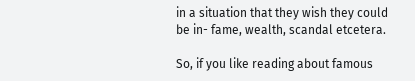in a situation that they wish they could be in- fame, wealth, scandal etcetera.

So, if you like reading about famous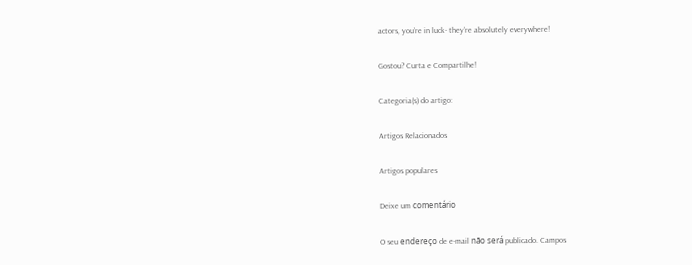actors, you’re in luck- they’re absolutely everywhere!

Gostou? Curta e Compartilhe!

Categoria(s) do artigo:

Artigos Relacionados

Artigos populares

Deixe um comentário

O seu endereço de e-mail não será publicado. Campos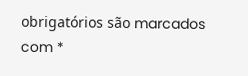obrigatórios são marcados com *